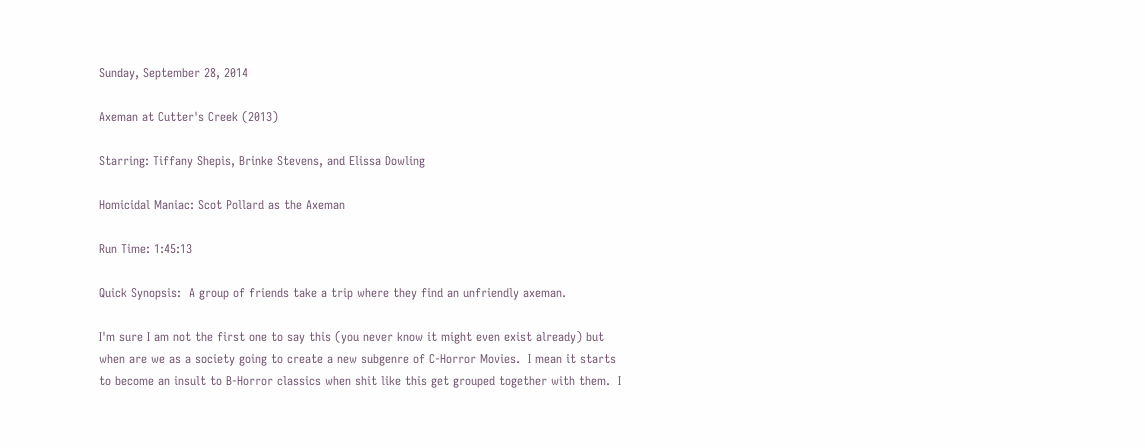Sunday, September 28, 2014

Axeman at Cutter's Creek (2013)

Starring: Tiffany Shepis, Brinke Stevens, and Elissa Dowling

Homicidal Maniac: Scot Pollard as the Axeman

Run Time: 1:45:13

Quick Synopsis:  A group of friends take a trip where they find an unfriendly axeman.

I'm sure I am not the first one to say this (you never know it might even exist already) but when are we as a society going to create a new subgenre of C-Horror Movies.  I mean it starts to become an insult to B-Horror classics when shit like this get grouped together with them.  I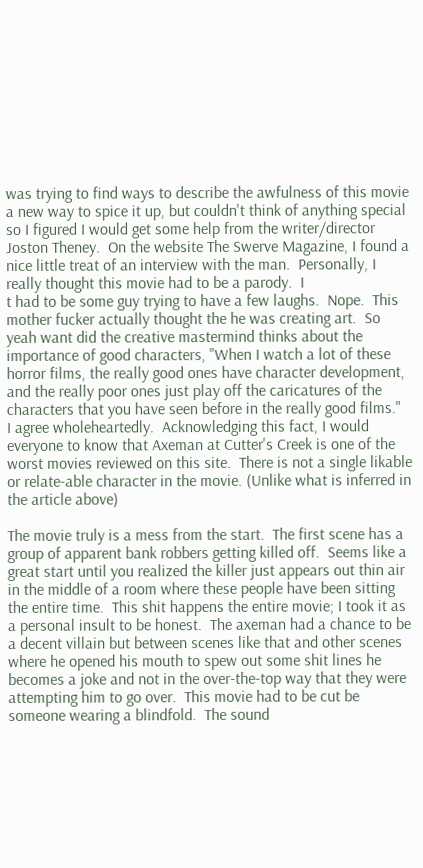was trying to find ways to describe the awfulness of this movie a new way to spice it up, but couldn't think of anything special so I figured I would get some help from the writer/director Joston Theney.  On the website The Swerve Magazine, I found a nice little treat of an interview with the man.  Personally, I really thought this movie had to be a parody.  I
t had to be some guy trying to have a few laughs.  Nope.  This mother fucker actually thought the he was creating art.  So yeah want did the creative mastermind thinks about the importance of good characters, "When I watch a lot of these horror films, the really good ones have character development, and the really poor ones just play off the caricatures of the characters that you have seen before in the really good films."  I agree wholeheartedly.  Acknowledging this fact, I would everyone to know that Axeman at Cutter's Creek is one of the worst movies reviewed on this site.  There is not a single likable or relate-able character in the movie. (Unlike what is inferred in the article above)

The movie truly is a mess from the start.  The first scene has a group of apparent bank robbers getting killed off.  Seems like a great start until you realized the killer just appears out thin air in the middle of a room where these people have been sitting the entire time.  This shit happens the entire movie; I took it as a personal insult to be honest.  The axeman had a chance to be a decent villain but between scenes like that and other scenes where he opened his mouth to spew out some shit lines he becomes a joke and not in the over-the-top way that they were attempting him to go over.  This movie had to be cut be someone wearing a blindfold.  The sound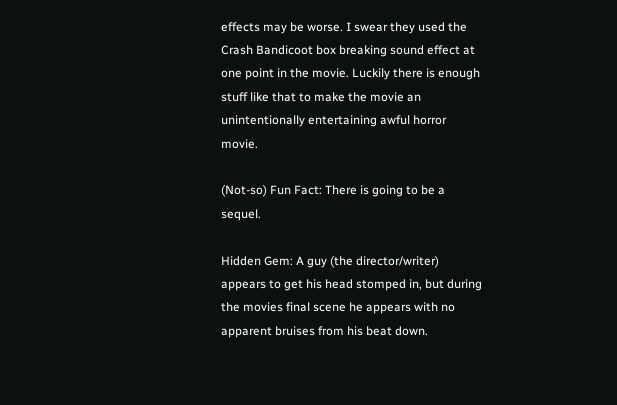effects may be worse. I swear they used the Crash Bandicoot box breaking sound effect at one point in the movie. Luckily there is enough stuff like that to make the movie an unintentionally entertaining awful horror movie.

(Not-so) Fun Fact: There is going to be a sequel.

Hidden Gem: A guy (the director/writer) appears to get his head stomped in, but during the movies final scene he appears with no apparent bruises from his beat down.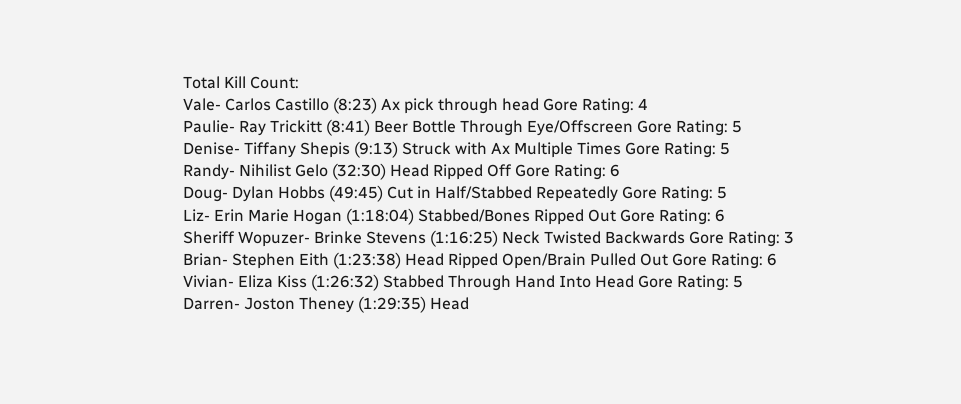Total Kill Count:
Vale- Carlos Castillo (8:23) Ax pick through head Gore Rating: 4
Paulie- Ray Trickitt (8:41) Beer Bottle Through Eye/Offscreen Gore Rating: 5
Denise- Tiffany Shepis (9:13) Struck with Ax Multiple Times Gore Rating: 5
Randy- Nihilist Gelo (32:30) Head Ripped Off Gore Rating: 6
Doug- Dylan Hobbs (49:45) Cut in Half/Stabbed Repeatedly Gore Rating: 5
Liz- Erin Marie Hogan (1:18:04) Stabbed/Bones Ripped Out Gore Rating: 6
Sheriff Wopuzer- Brinke Stevens (1:16:25) Neck Twisted Backwards Gore Rating: 3
Brian- Stephen Eith (1:23:38) Head Ripped Open/Brain Pulled Out Gore Rating: 6
Vivian- Eliza Kiss (1:26:32) Stabbed Through Hand Into Head Gore Rating: 5
Darren- Joston Theney (1:29:35) Head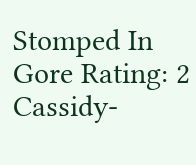Stomped In Gore Rating: 2
Cassidy-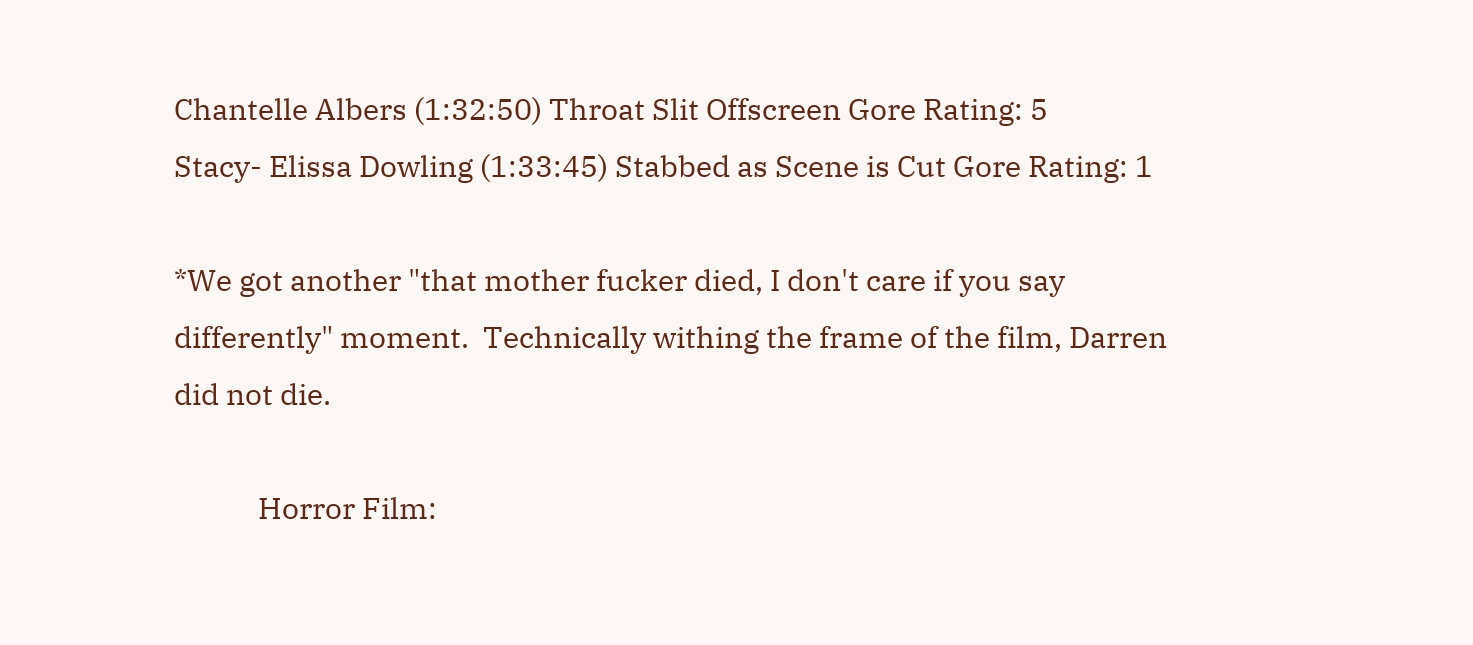Chantelle Albers (1:32:50) Throat Slit Offscreen Gore Rating: 5
Stacy- Elissa Dowling (1:33:45) Stabbed as Scene is Cut Gore Rating: 1

*We got another "that mother fucker died, I don't care if you say differently" moment.  Technically withing the frame of the film, Darren did not die.

            Horror Film: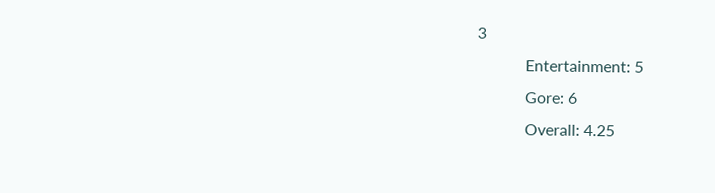3
            Entertainment: 5
            Gore: 6
            Overall: 4.25